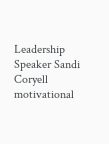Leadership Speaker Sandi Coryell motivational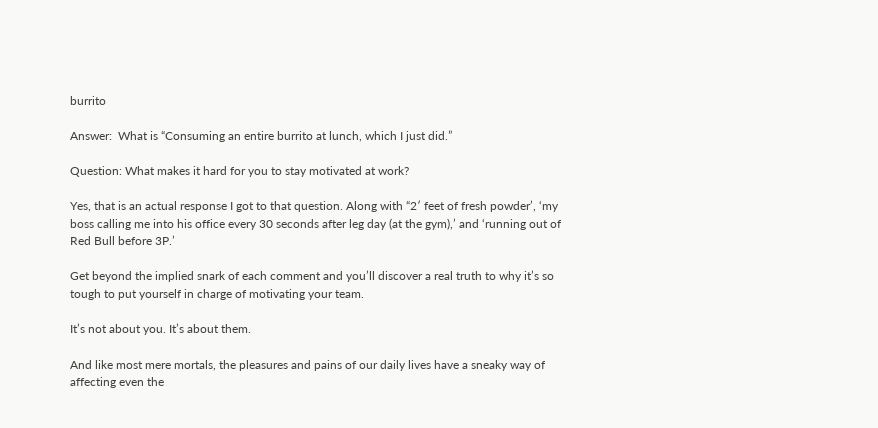burrito

Answer:  What is “Consuming an entire burrito at lunch, which I just did.”

Question: What makes it hard for you to stay motivated at work?

Yes, that is an actual response I got to that question. Along with “2′ feet of fresh powder’, ‘my boss calling me into his office every 30 seconds after leg day (at the gym),’ and ‘running out of Red Bull before 3P.’

Get beyond the implied snark of each comment and you’ll discover a real truth to why it’s so tough to put yourself in charge of motivating your team.

It’s not about you. It’s about them.

And like most mere mortals, the pleasures and pains of our daily lives have a sneaky way of affecting even the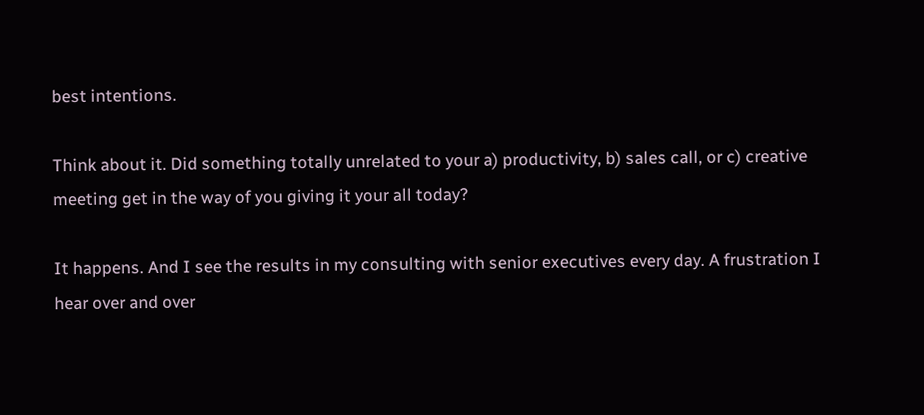best intentions.

Think about it. Did something totally unrelated to your a) productivity, b) sales call, or c) creative meeting get in the way of you giving it your all today?

It happens. And I see the results in my consulting with senior executives every day. A frustration I hear over and over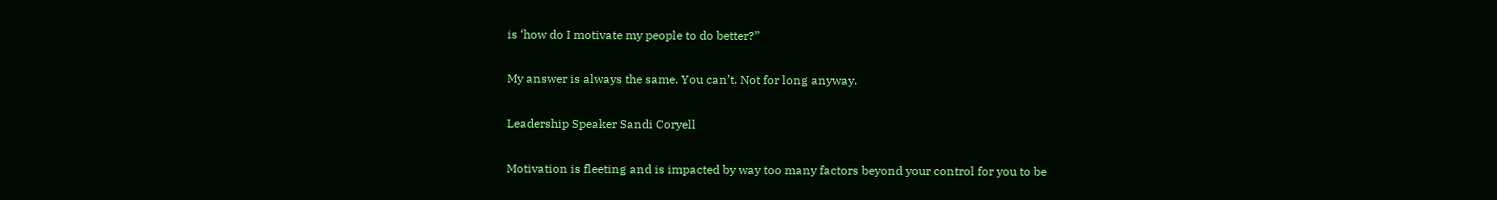is ‘how do I motivate my people to do better?”

My answer is always the same. You can’t. Not for long anyway.

Leadership Speaker Sandi Coryell

Motivation is fleeting and is impacted by way too many factors beyond your control for you to be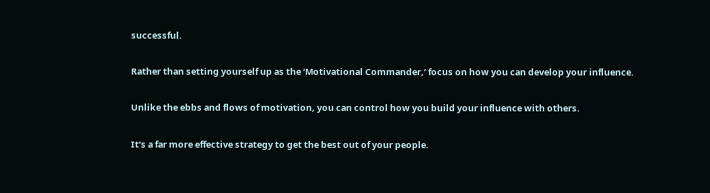successful.

Rather than setting yourself up as the ‘Motivational Commander,’ focus on how you can develop your influence.

Unlike the ebbs and flows of motivation, you can control how you build your influence with others.

It’s a far more effective strategy to get the best out of your people.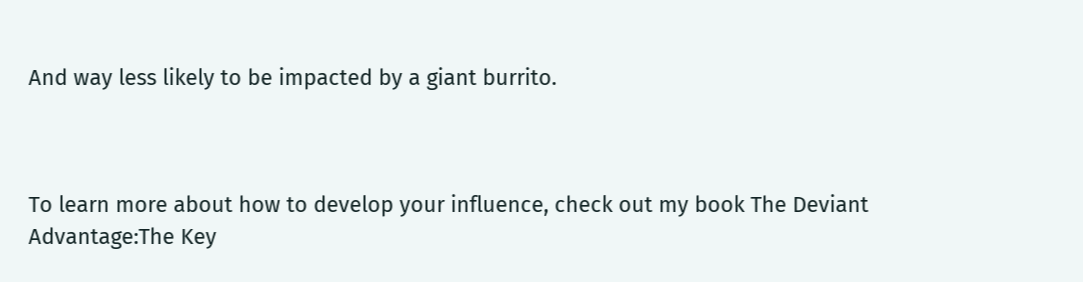And way less likely to be impacted by a giant burrito.



To learn more about how to develop your influence, check out my book The Deviant Advantage:The Key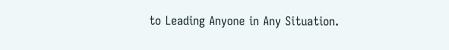to Leading Anyone in Any Situation.